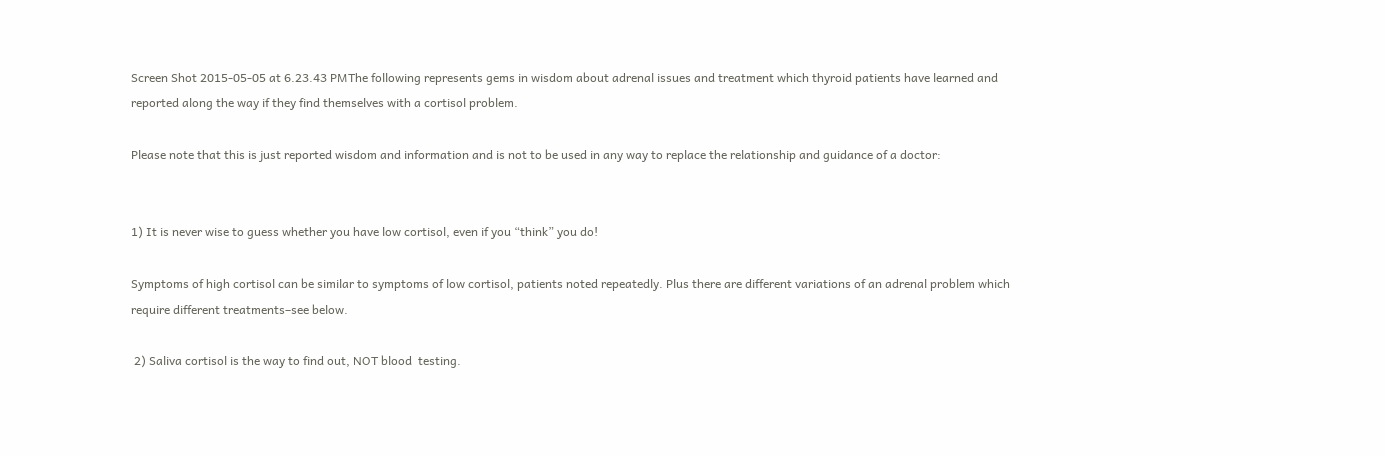Screen Shot 2015-05-05 at 6.23.43 PMThe following represents gems in wisdom about adrenal issues and treatment which thyroid patients have learned and reported along the way if they find themselves with a cortisol problem.

Please note that this is just reported wisdom and information and is not to be used in any way to replace the relationship and guidance of a doctor:


1) It is never wise to guess whether you have low cortisol, even if you “think” you do!

Symptoms of high cortisol can be similar to symptoms of low cortisol, patients noted repeatedly. Plus there are different variations of an adrenal problem which require different treatments–see below.

 2) Saliva cortisol is the way to find out, NOT blood  testing.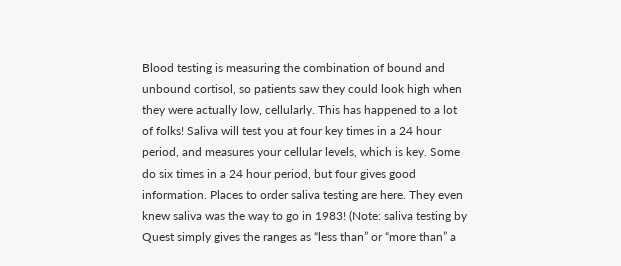Blood testing is measuring the combination of bound and unbound cortisol, so patients saw they could look high when they were actually low, cellularly. This has happened to a lot of folks! Saliva will test you at four key times in a 24 hour period, and measures your cellular levels, which is key. Some do six times in a 24 hour period, but four gives good information. Places to order saliva testing are here. They even knew saliva was the way to go in 1983! (Note: saliva testing by Quest simply gives the ranges as “less than” or “more than” a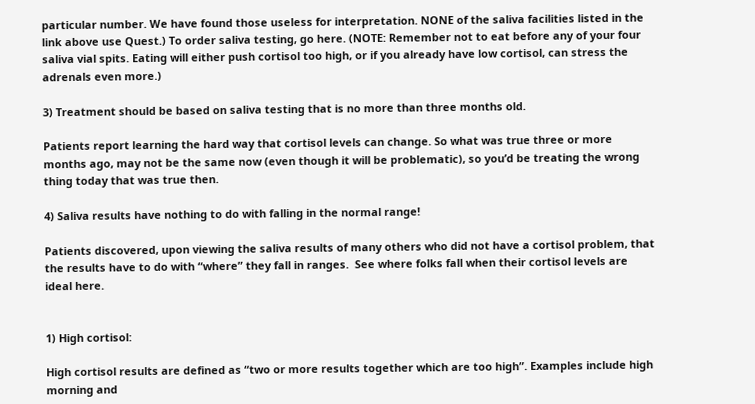particular number. We have found those useless for interpretation. NONE of the saliva facilities listed in the link above use Quest.) To order saliva testing, go here. (NOTE: Remember not to eat before any of your four saliva vial spits. Eating will either push cortisol too high, or if you already have low cortisol, can stress the adrenals even more.)

3) Treatment should be based on saliva testing that is no more than three months old.

Patients report learning the hard way that cortisol levels can change. So what was true three or more months ago, may not be the same now (even though it will be problematic), so you’d be treating the wrong thing today that was true then.

4) Saliva results have nothing to do with falling in the normal range!

Patients discovered, upon viewing the saliva results of many others who did not have a cortisol problem, that the results have to do with “where” they fall in ranges.  See where folks fall when their cortisol levels are ideal here.


1) High cortisol:

High cortisol results are defined as “two or more results together which are too high”. Examples include high morning and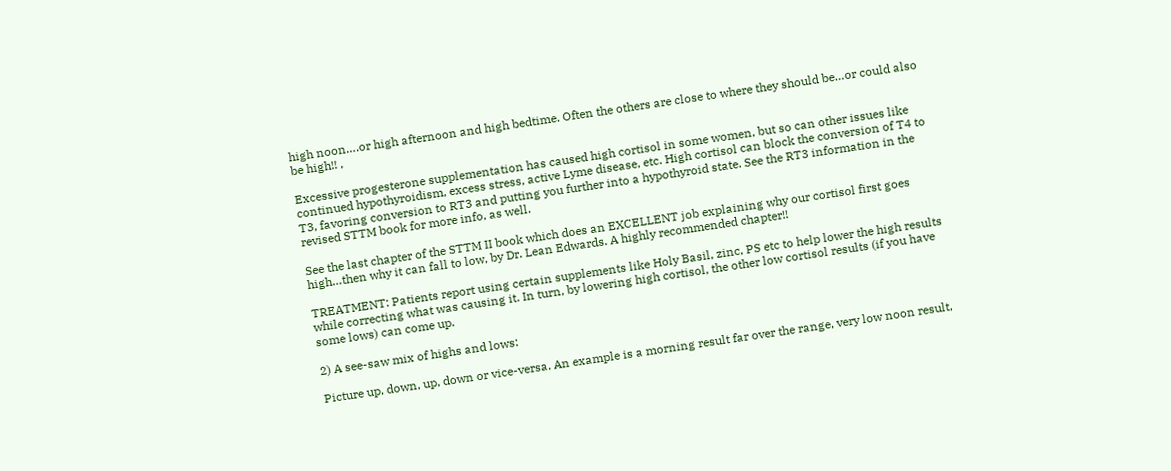high noon….or high afternoon and high bedtime. Often the others are close to where they should be…or could also be high!! ,

Excessive progesterone supplementation has caused high cortisol in some women, but so can other issues like continued hypothyroidism, excess stress, active Lyme disease, etc. High cortisol can block the conversion of T4 to T3, favoring conversion to RT3 and putting you further into a hypothyroid state. See the RT3 information in the revised STTM book for more info, as well.

See the last chapter of the STTM II book which does an EXCELLENT job explaining why our cortisol first goes high…then why it can fall to low, by Dr. Lean Edwards. A highly recommended chapter!!

TREATMENT: Patients report using certain supplements like Holy Basil, zinc, PS etc to help lower the high results while correcting what was causing it. In turn, by lowering high cortisol, the other low cortisol results (if you have some lows) can come up.

2) A see-saw mix of highs and lows:

Picture up, down, up, down or vice-versa. An example is a morning result far over the range, very low noon result,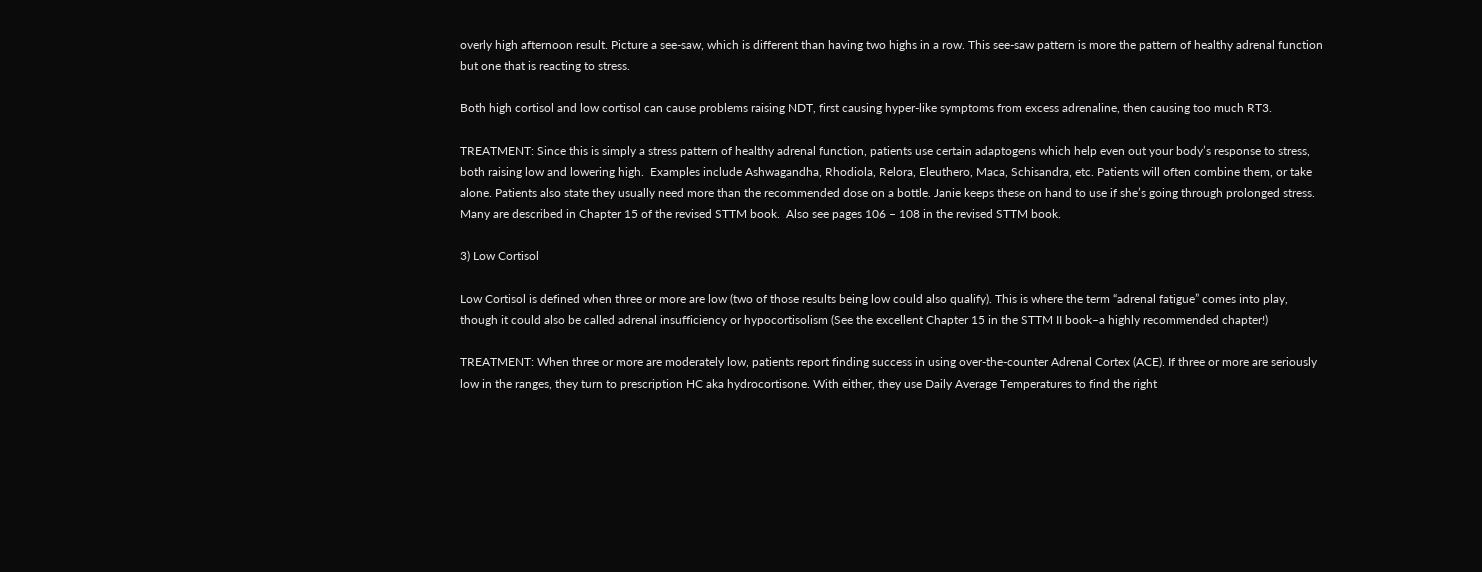overly high afternoon result. Picture a see-saw, which is different than having two highs in a row. This see-saw pattern is more the pattern of healthy adrenal function but one that is reacting to stress.

Both high cortisol and low cortisol can cause problems raising NDT, first causing hyper-like symptoms from excess adrenaline, then causing too much RT3.

TREATMENT: Since this is simply a stress pattern of healthy adrenal function, patients use certain adaptogens which help even out your body’s response to stress, both raising low and lowering high.  Examples include Ashwagandha, Rhodiola, Relora, Eleuthero, Maca, Schisandra, etc. Patients will often combine them, or take alone. Patients also state they usually need more than the recommended dose on a bottle. Janie keeps these on hand to use if she’s going through prolonged stress. Many are described in Chapter 15 of the revised STTM book.  Also see pages 106 – 108 in the revised STTM book.

3) Low Cortisol

Low Cortisol is defined when three or more are low (two of those results being low could also qualify). This is where the term “adrenal fatigue” comes into play, though it could also be called adrenal insufficiency or hypocortisolism (See the excellent Chapter 15 in the STTM II book–a highly recommended chapter!)

TREATMENT: When three or more are moderately low, patients report finding success in using over-the-counter Adrenal Cortex (ACE). If three or more are seriously low in the ranges, they turn to prescription HC aka hydrocortisone. With either, they use Daily Average Temperatures to find the right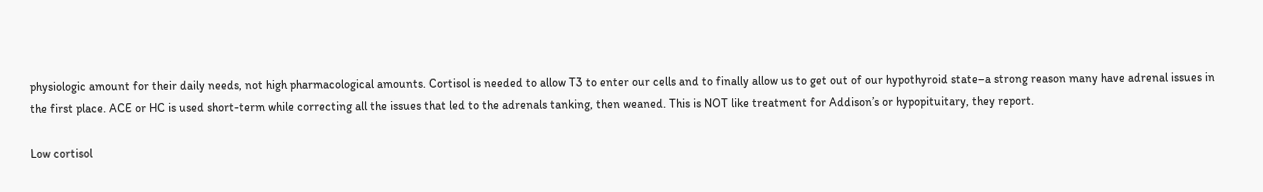physiologic amount for their daily needs, not high pharmacological amounts. Cortisol is needed to allow T3 to enter our cells and to finally allow us to get out of our hypothyroid state–a strong reason many have adrenal issues in the first place. ACE or HC is used short-term while correcting all the issues that led to the adrenals tanking, then weaned. This is NOT like treatment for Addison’s or hypopituitary, they report.

Low cortisol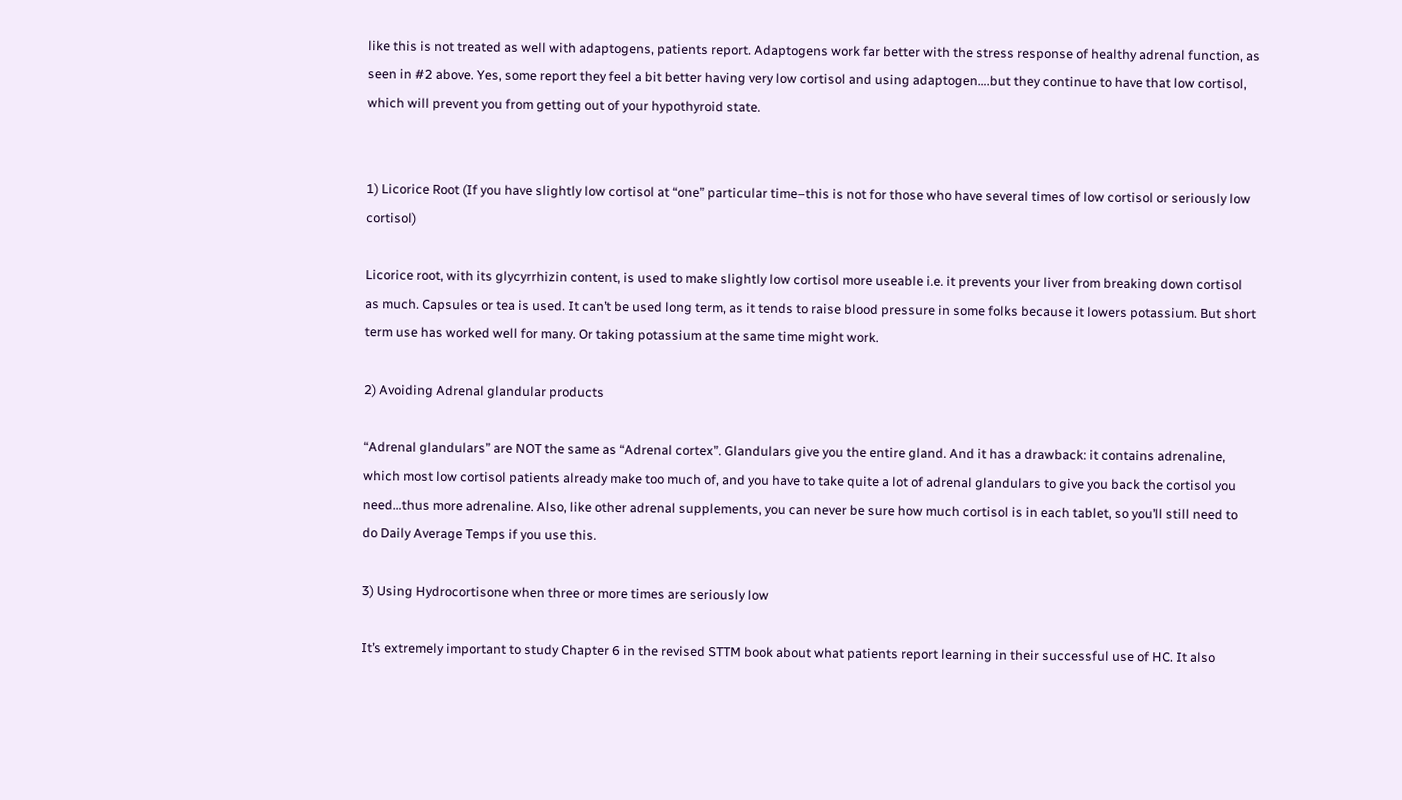like this is not treated as well with adaptogens, patients report. Adaptogens work far better with the stress response of healthy adrenal function, as seen in #2 above. Yes, some report they feel a bit better having very low cortisol and using adaptogen….but they continue to have that low cortisol, which will prevent you from getting out of your hypothyroid state.


1) Licorice Root (If you have slightly low cortisol at “one” particular time–this is not for those who have several times of low cortisol or seriously low cortisol)

Licorice root, with its glycyrrhizin content, is used to make slightly low cortisol more useable i.e. it prevents your liver from breaking down cortisol as much. Capsules or tea is used. It can’t be used long term, as it tends to raise blood pressure in some folks because it lowers potassium. But short term use has worked well for many. Or taking potassium at the same time might work.

2) Avoiding Adrenal glandular products

“Adrenal glandulars” are NOT the same as “Adrenal cortex”. Glandulars give you the entire gland. And it has a drawback: it contains adrenaline, which most low cortisol patients already make too much of, and you have to take quite a lot of adrenal glandulars to give you back the cortisol you need…thus more adrenaline. Also, like other adrenal supplements, you can never be sure how much cortisol is in each tablet, so you’ll still need to do Daily Average Temps if you use this.

3) Using Hydrocortisone when three or more times are seriously low

It’s extremely important to study Chapter 6 in the revised STTM book about what patients report learning in their successful use of HC. It also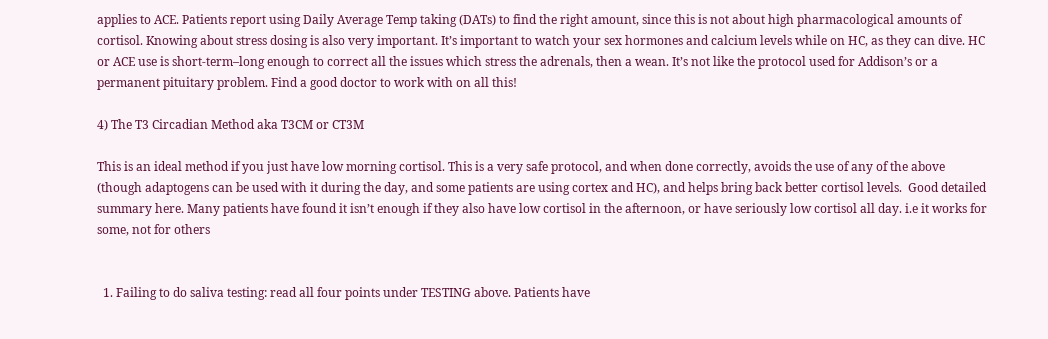applies to ACE. Patients report using Daily Average Temp taking (DATs) to find the right amount, since this is not about high pharmacological amounts of cortisol. Knowing about stress dosing is also very important. It’s important to watch your sex hormones and calcium levels while on HC, as they can dive. HC or ACE use is short-term–long enough to correct all the issues which stress the adrenals, then a wean. It’s not like the protocol used for Addison’s or a permanent pituitary problem. Find a good doctor to work with on all this!

4) The T3 Circadian Method aka T3CM or CT3M

This is an ideal method if you just have low morning cortisol. This is a very safe protocol, and when done correctly, avoids the use of any of the above (though adaptogens can be used with it during the day, and some patients are using cortex and HC), and helps bring back better cortisol levels.  Good detailed summary here. Many patients have found it isn’t enough if they also have low cortisol in the afternoon, or have seriously low cortisol all day. i.e it works for some, not for others


  1. Failing to do saliva testing: read all four points under TESTING above. Patients have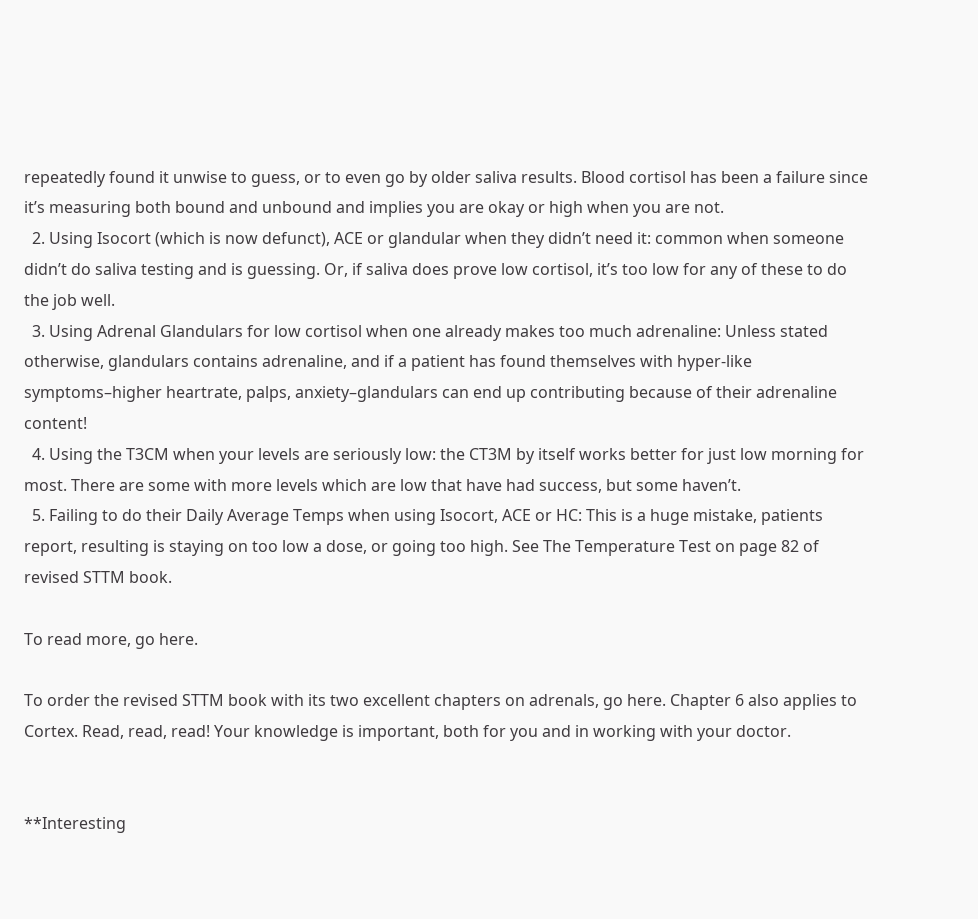repeatedly found it unwise to guess, or to even go by older saliva results. Blood cortisol has been a failure since it’s measuring both bound and unbound and implies you are okay or high when you are not.
  2. Using Isocort (which is now defunct), ACE or glandular when they didn’t need it: common when someone didn’t do saliva testing and is guessing. Or, if saliva does prove low cortisol, it’s too low for any of these to do the job well.
  3. Using Adrenal Glandulars for low cortisol when one already makes too much adrenaline: Unless stated otherwise, glandulars contains adrenaline, and if a patient has found themselves with hyper-like symptoms–higher heartrate, palps, anxiety–glandulars can end up contributing because of their adrenaline content!
  4. Using the T3CM when your levels are seriously low: the CT3M by itself works better for just low morning for most. There are some with more levels which are low that have had success, but some haven’t.
  5. Failing to do their Daily Average Temps when using Isocort, ACE or HC: This is a huge mistake, patients report, resulting is staying on too low a dose, or going too high. See The Temperature Test on page 82 of revised STTM book.

To read more, go here.

To order the revised STTM book with its two excellent chapters on adrenals, go here. Chapter 6 also applies to Cortex. Read, read, read! Your knowledge is important, both for you and in working with your doctor.


**Interesting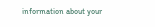information about your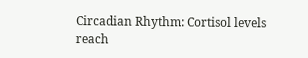Circadian Rhythm: Cortisol levels reach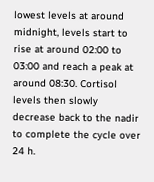lowest levels at around midnight, levels start to rise at around 02:00 to 03:00 and reach a peak at around 08:30. Cortisol levels then slowly decrease back to the nadir to complete the cycle over 24 h.